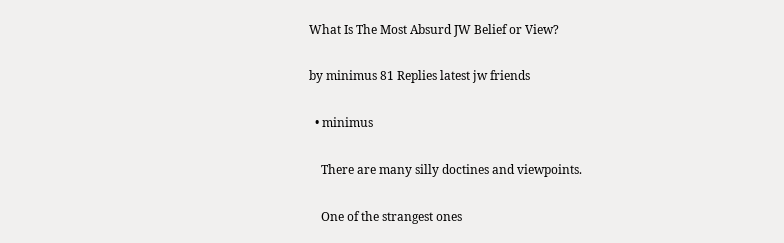What Is The Most Absurd JW Belief or View?

by minimus 81 Replies latest jw friends

  • minimus

    There are many silly doctines and viewpoints.

    One of the strangest ones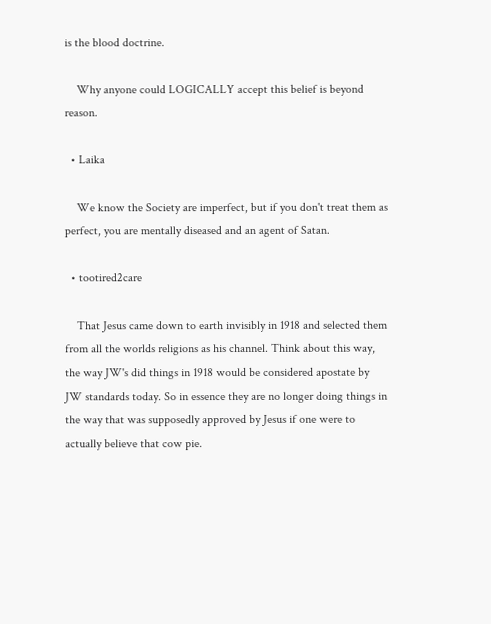is the blood doctrine.

    Why anyone could LOGICALLY accept this belief is beyond reason.

  • Laika

    We know the Society are imperfect, but if you don't treat them as perfect, you are mentally diseased and an agent of Satan.

  • tootired2care

    That Jesus came down to earth invisibly in 1918 and selected them from all the worlds religions as his channel. Think about this way, the way JW's did things in 1918 would be considered apostate by JW standards today. So in essence they are no longer doing things in the way that was supposedly approved by Jesus if one were to actually believe that cow pie.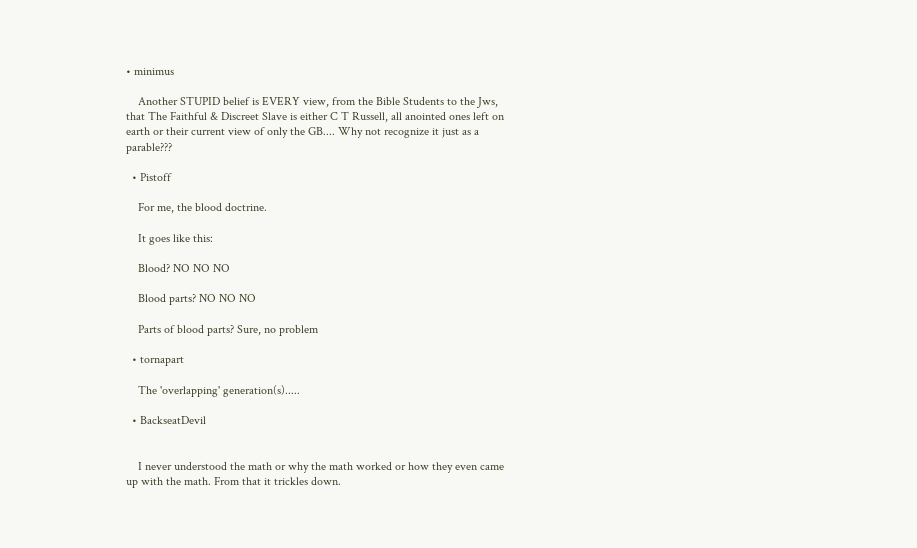• minimus

    Another STUPID belief is EVERY view, from the Bible Students to the Jws, that The Faithful & Discreet Slave is either C T Russell, all anointed ones left on earth or their current view of only the GB.... Why not recognize it just as a parable???

  • Pistoff

    For me, the blood doctrine.

    It goes like this:

    Blood? NO NO NO

    Blood parts? NO NO NO

    Parts of blood parts? Sure, no problem

  • tornapart

    The 'overlapping' generation(s).....

  • BackseatDevil


    I never understood the math or why the math worked or how they even came up with the math. From that it trickles down.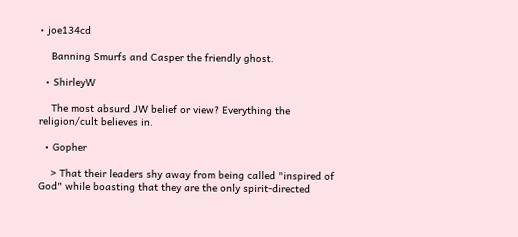• joe134cd

    Banning Smurfs and Casper the friendly ghost.

  • ShirleyW

    The most absurd JW belief or view? Everything the religion/cult believes in.

  • Gopher

    > That their leaders shy away from being called "inspired of God" while boasting that they are the only spirit-directed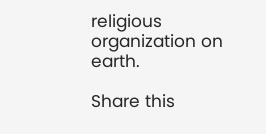religious organization on earth.

Share this